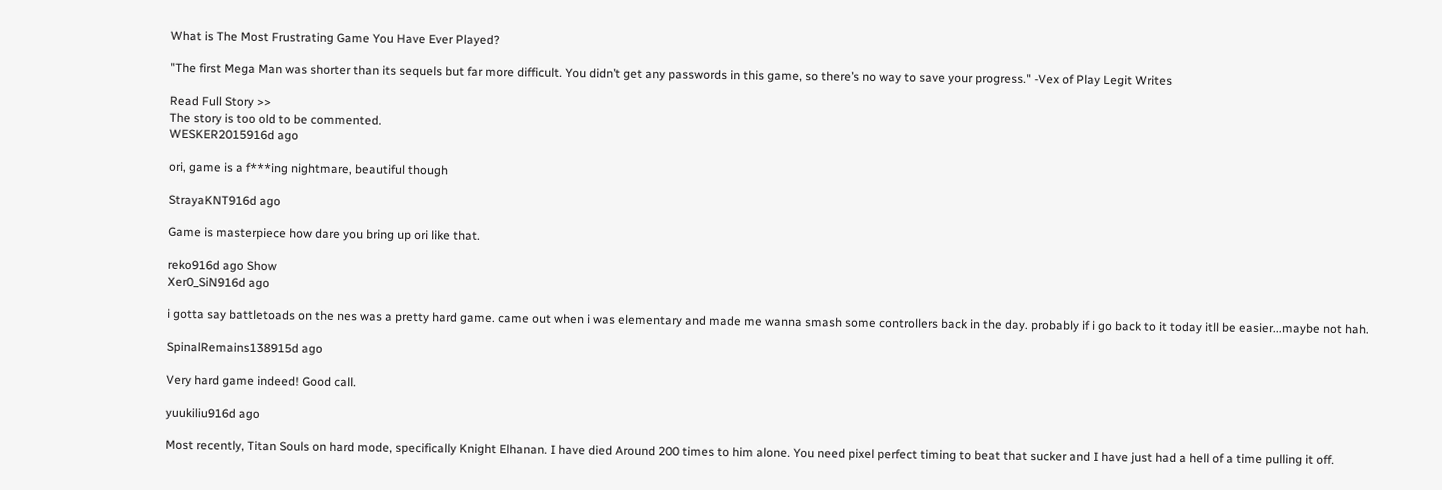What is The Most Frustrating Game You Have Ever Played?

"The first Mega Man was shorter than its sequels but far more difficult. You didn’t get any passwords in this game, so there’s no way to save your progress." -Vex of Play Legit Writes

Read Full Story >>
The story is too old to be commented.
WESKER2015916d ago

ori, game is a f***ing nightmare, beautiful though

StrayaKNT916d ago

Game is masterpiece how dare you bring up ori like that.

reko916d ago Show
Xer0_SiN916d ago

i gotta say battletoads on the nes was a pretty hard game. came out when i was elementary and made me wanna smash some controllers back in the day. probably if i go back to it today itll be easier...maybe not hah.

SpinalRemains138915d ago

Very hard game indeed! Good call.

yuukiliu916d ago

Most recently, Titan Souls on hard mode, specifically Knight Elhanan. I have died Around 200 times to him alone. You need pixel perfect timing to beat that sucker and I have just had a hell of a time pulling it off.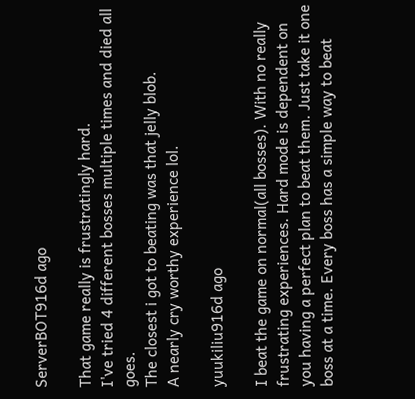ServerBOT916d ago

That game really is frustratingly hard.
I've tried 4 different bosses multiple times and died all goes.
The closest i got to beating was that jelly blob.
A nearly cry worthy experience lol.

yuukiliu916d ago

I beat the game on normal(all bosses). With no really frustrating experiences. Hard mode is dependent on you having a perfect plan to beat them. Just take it one boss at a time. Every boss has a simple way to beat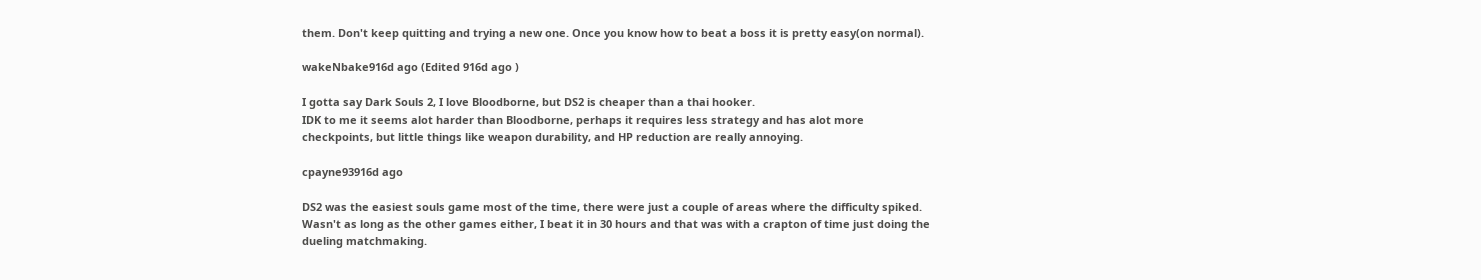them. Don't keep quitting and trying a new one. Once you know how to beat a boss it is pretty easy(on normal).

wakeNbake916d ago (Edited 916d ago )

I gotta say Dark Souls 2, I love Bloodborne, but DS2 is cheaper than a thai hooker.
IDK to me it seems alot harder than Bloodborne, perhaps it requires less strategy and has alot more checkpoints, but little things like weapon durability, and HP reduction are really annoying.

cpayne93916d ago

DS2 was the easiest souls game most of the time, there were just a couple of areas where the difficulty spiked. Wasn't as long as the other games either, I beat it in 30 hours and that was with a crapton of time just doing the dueling matchmaking.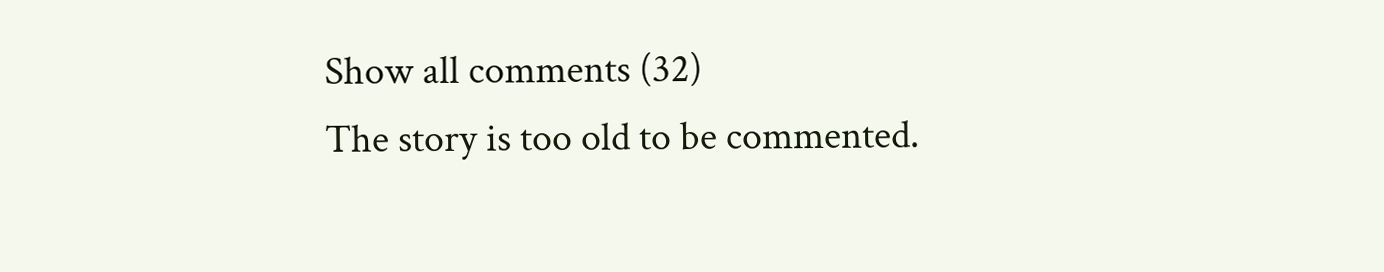Show all comments (32)
The story is too old to be commented.